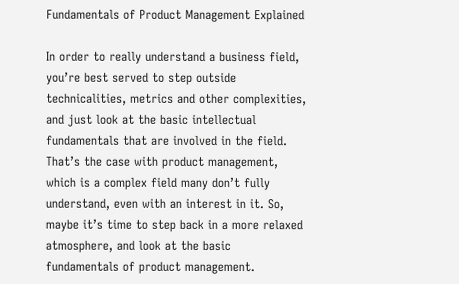Fundamentals of Product Management Explained

In order to really understand a business field, you’re best served to step outside technicalities, metrics and other complexities, and just look at the basic intellectual fundamentals that are involved in the field. That’s the case with product management, which is a complex field many don’t fully understand, even with an interest in it. So, maybe it’s time to step back in a more relaxed atmosphere, and look at the basic fundamentals of product management.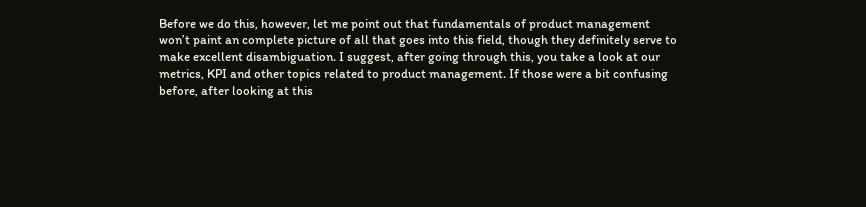Before we do this, however, let me point out that fundamentals of product management won’t paint an complete picture of all that goes into this field, though they definitely serve to make excellent disambiguation. I suggest, after going through this, you take a look at our metrics, KPI and other topics related to product management. If those were a bit confusing before, after looking at this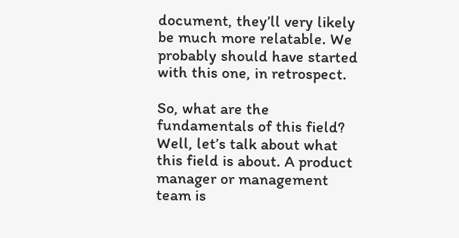document, they’ll very likely be much more relatable. We probably should have started with this one, in retrospect.

So, what are the fundamentals of this field? Well, let’s talk about what this field is about. A product manager or management team is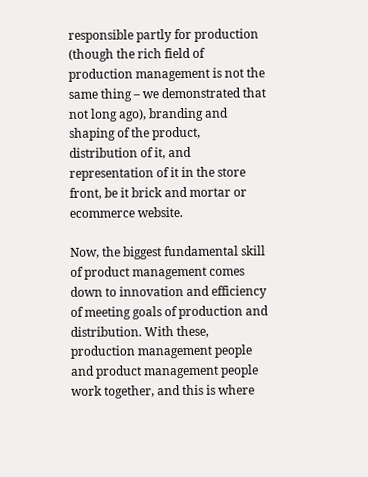responsible partly for production (though the rich field of production management is not the same thing – we demonstrated that not long ago), branding and shaping of the product, distribution of it, and representation of it in the store front, be it brick and mortar or ecommerce website.

Now, the biggest fundamental skill of product management comes down to innovation and efficiency of meeting goals of production and distribution. With these, production management people and product management people work together, and this is where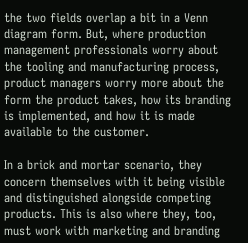the two fields overlap a bit in a Venn diagram form. But, where production management professionals worry about the tooling and manufacturing process, product managers worry more about the form the product takes, how its branding is implemented, and how it is made available to the customer.

In a brick and mortar scenario, they concern themselves with it being visible and distinguished alongside competing products. This is also where they, too, must work with marketing and branding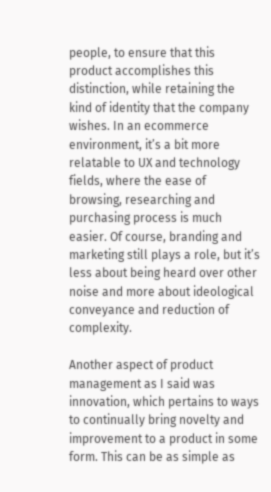people, to ensure that this product accomplishes this distinction, while retaining the kind of identity that the company wishes. In an ecommerce environment, it’s a bit more relatable to UX and technology fields, where the ease of browsing, researching and purchasing process is much easier. Of course, branding and marketing still plays a role, but it’s less about being heard over other noise and more about ideological conveyance and reduction of complexity.

Another aspect of product management as I said was innovation, which pertains to ways to continually bring novelty and improvement to a product in some form. This can be as simple as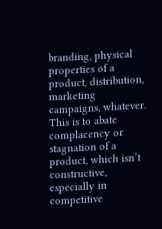branding, physical properties of a product, distribution, marketing campaigns, whatever. This is to abate complacency or stagnation of a product, which isn’t constructive, especially in competitive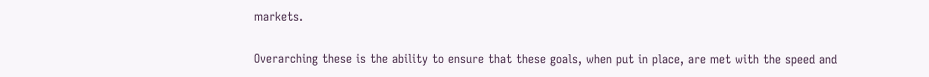markets.

Overarching these is the ability to ensure that these goals, when put in place, are met with the speed and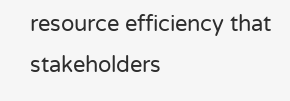resource efficiency that stakeholders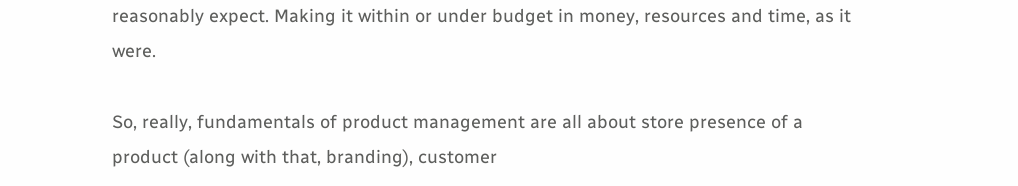reasonably expect. Making it within or under budget in money, resources and time, as it were.

So, really, fundamentals of product management are all about store presence of a product (along with that, branding), customer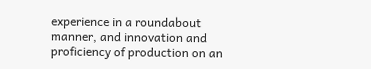experience in a roundabout manner, and innovation and proficiency of production on an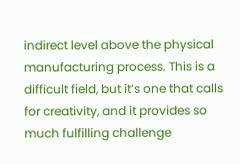indirect level above the physical manufacturing process. This is a difficult field, but it’s one that calls for creativity, and it provides so much fulfilling challenge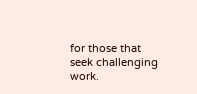for those that seek challenging work.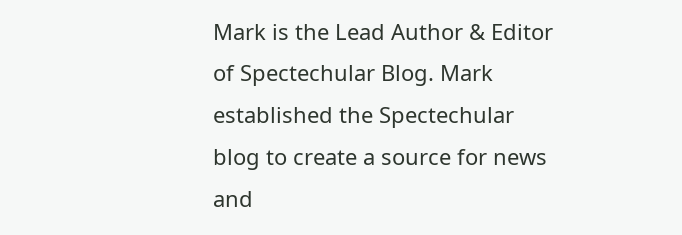Mark is the Lead Author & Editor of Spectechular Blog. Mark established the Spectechular blog to create a source for news and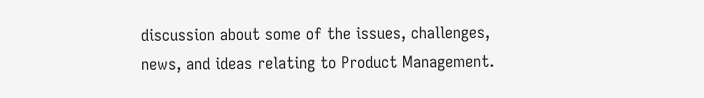discussion about some of the issues, challenges, news, and ideas relating to Product Management.